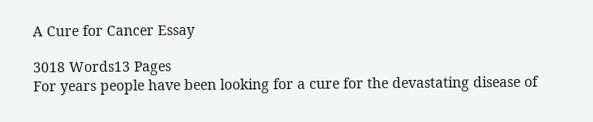A Cure for Cancer Essay

3018 Words13 Pages
For years people have been looking for a cure for the devastating disease of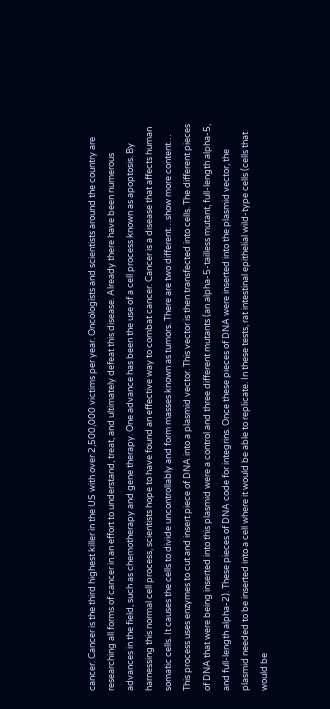cancer. Cancer is the third highest killer in the US with over 2,500,000 victims per year. Oncologists and scientists around the country are researching all forms of cancer in an effort to understand, treat, and ultimately defeat this disease. Already there have been numerous advances in the field, such as chemotherapy and gene therapy. One advance has been the use of a cell process known as apoptosis. By harnessing this normal cell process, scientists hope to have found an effective way to combat cancer. Cancer is a disease that affects human somatic cells. It causes the cells to divide uncontrollably and form masses known as tumors. There are two different…show more content…
This process uses enzymes to cut and insert piece of DNA into a plasmid vector. This vector is then transfected into cells. The different pieces of DNA that were being inserted into this plasmid were a control and three different mutants (an alpha-5-tailless mutant, full-length alpha-5, and full-length alpha-2). These pieces of DNA code for integrins. Once these pieces of DNA were inserted into the plasmid vector, the plasmid needed to be inserted into a cell where it would be able to replicate. In these tests, rat intestinal epithelial wild-type cells (cells that would be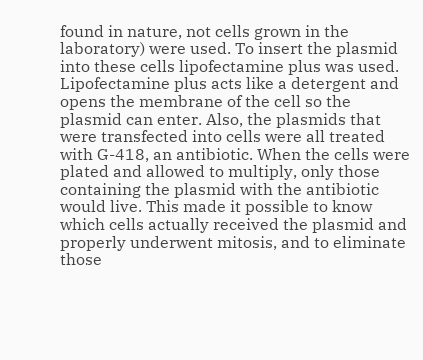found in nature, not cells grown in the laboratory) were used. To insert the plasmid into these cells lipofectamine plus was used. Lipofectamine plus acts like a detergent and opens the membrane of the cell so the plasmid can enter. Also, the plasmids that were transfected into cells were all treated with G-418, an antibiotic. When the cells were plated and allowed to multiply, only those containing the plasmid with the antibiotic would live. This made it possible to know which cells actually received the plasmid and properly underwent mitosis, and to eliminate those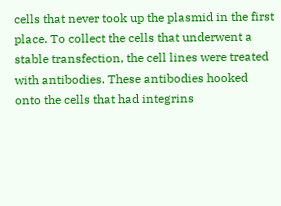cells that never took up the plasmid in the first place. To collect the cells that underwent a stable transfection, the cell lines were treated with antibodies. These antibodies hooked onto the cells that had integrins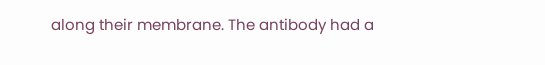along their membrane. The antibody had a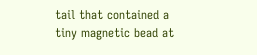tail that contained a tiny magnetic bead at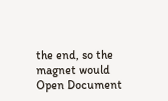the end, so the magnet would
Open Document